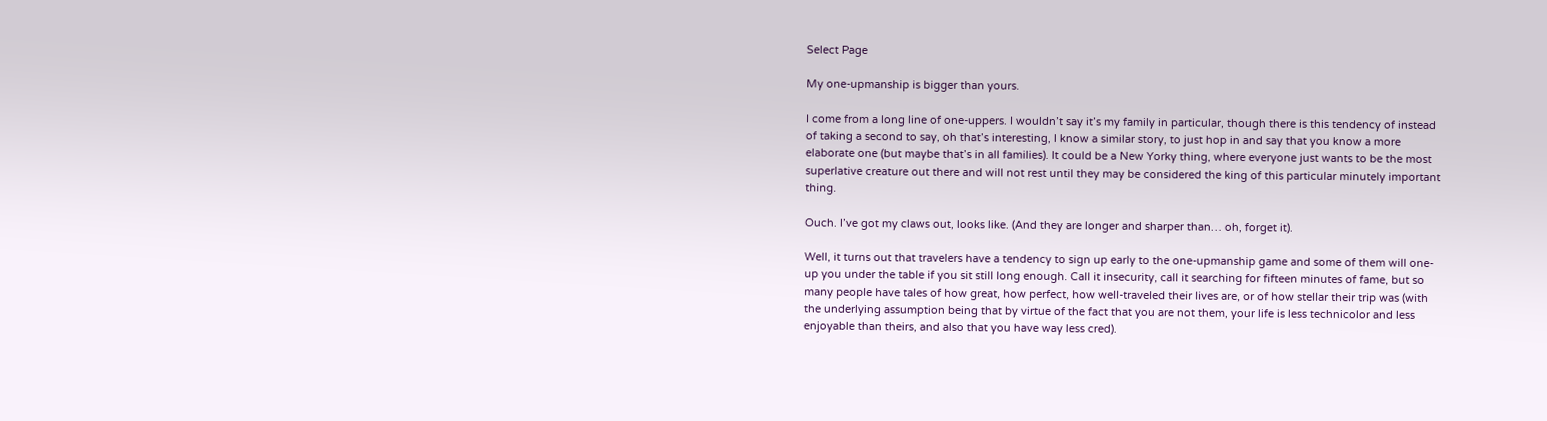Select Page

My one-upmanship is bigger than yours.

I come from a long line of one-uppers. I wouldn’t say it’s my family in particular, though there is this tendency of instead of taking a second to say, oh that’s interesting, I know a similar story, to just hop in and say that you know a more elaborate one (but maybe that’s in all families). It could be a New Yorky thing, where everyone just wants to be the most superlative creature out there and will not rest until they may be considered the king of this particular minutely important thing.

Ouch. I’ve got my claws out, looks like. (And they are longer and sharper than… oh, forget it).

Well, it turns out that travelers have a tendency to sign up early to the one-upmanship game and some of them will one-up you under the table if you sit still long enough. Call it insecurity, call it searching for fifteen minutes of fame, but so many people have tales of how great, how perfect, how well-traveled their lives are, or of how stellar their trip was (with the underlying assumption being that by virtue of the fact that you are not them, your life is less technicolor and less enjoyable than theirs, and also that you have way less cred).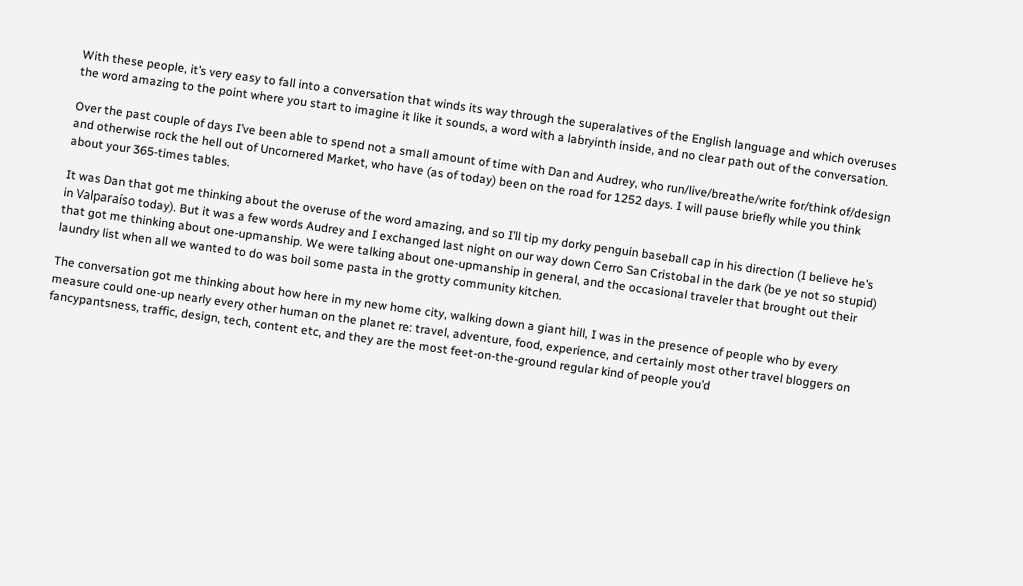With these people, it’s very easy to fall into a conversation that winds its way through the superalatives of the English language and which overuses the word amazing to the point where you start to imagine it like it sounds, a word with a labryinth inside, and no clear path out of the conversation.

Over the past couple of days I’ve been able to spend not a small amount of time with Dan and Audrey, who run/live/breathe/write for/think of/design and otherwise rock the hell out of Uncornered Market, who have (as of today) been on the road for 1252 days. I will pause briefly while you think about your 365-times tables.

It was Dan that got me thinking about the overuse of the word amazing, and so I’ll tip my dorky penguin baseball cap in his direction (I believe he’s in Valparaíso today). But it was a few words Audrey and I exchanged last night on our way down Cerro San Cristobal in the dark (be ye not so stupid) that got me thinking about one-upmanship. We were talking about one-upmanship in general, and the occasional traveler that brought out their laundry list when all we wanted to do was boil some pasta in the grotty community kitchen.

The conversation got me thinking about how here in my new home city, walking down a giant hill, I was in the presence of people who by every measure could one-up nearly every other human on the planet re: travel, adventure, food, experience, and certainly most other travel bloggers on fancypantsness, traffic, design, tech, content etc, and they are the most feet-on-the-ground regular kind of people you’d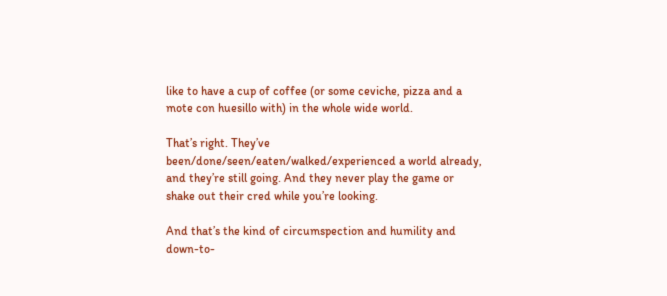like to have a cup of coffee (or some ceviche, pizza and a mote con huesillo with) in the whole wide world.

That’s right. They’ve been/done/seen/eaten/walked/experienced a world already, and they’re still going. And they never play the game or shake out their cred while you’re looking.

And that’s the kind of circumspection and humility and down-to-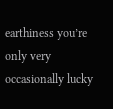earthiness you’re only very occasionally lucky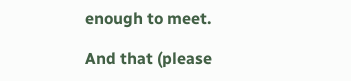enough to meet.

And that (please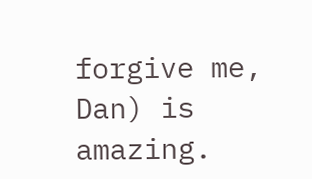forgive me, Dan) is amazing.